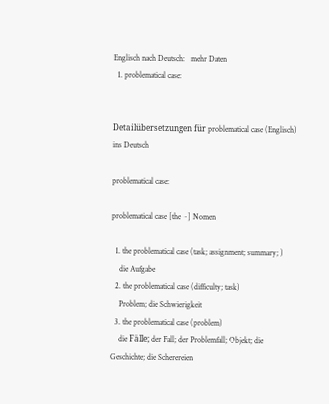Englisch nach Deutsch:   mehr Daten
  1. problematical case:


Detailübersetzungen für problematical case (Englisch) ins Deutsch

problematical case:

problematical case [the ~] Nomen

  1. the problematical case (task; assignment; summary; )
    die Aufgabe
  2. the problematical case (difficulty; task)
    Problem; die Schwierigkeit
  3. the problematical case (problem)
    die Fälle; der Fall; der Problemfall; Objekt; die Geschichte; die Scherereien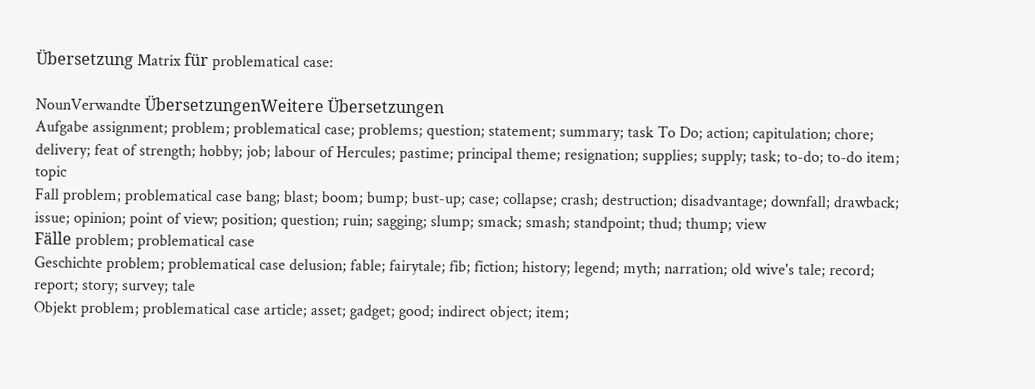Übersetzung Matrix für problematical case:

NounVerwandte ÜbersetzungenWeitere Übersetzungen
Aufgabe assignment; problem; problematical case; problems; question; statement; summary; task To Do; action; capitulation; chore; delivery; feat of strength; hobby; job; labour of Hercules; pastime; principal theme; resignation; supplies; supply; task; to-do; to-do item; topic
Fall problem; problematical case bang; blast; boom; bump; bust-up; case; collapse; crash; destruction; disadvantage; downfall; drawback; issue; opinion; point of view; position; question; ruin; sagging; slump; smack; smash; standpoint; thud; thump; view
Fälle problem; problematical case
Geschichte problem; problematical case delusion; fable; fairytale; fib; fiction; history; legend; myth; narration; old wive's tale; record; report; story; survey; tale
Objekt problem; problematical case article; asset; gadget; good; indirect object; item;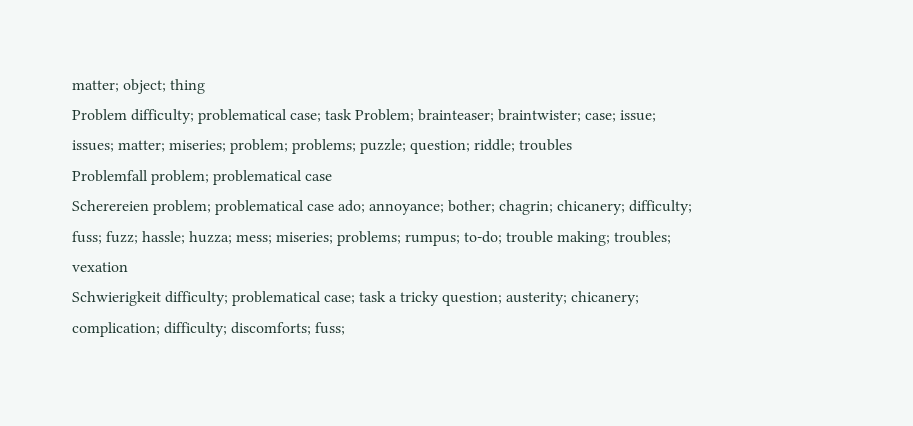matter; object; thing
Problem difficulty; problematical case; task Problem; brainteaser; braintwister; case; issue; issues; matter; miseries; problem; problems; puzzle; question; riddle; troubles
Problemfall problem; problematical case
Scherereien problem; problematical case ado; annoyance; bother; chagrin; chicanery; difficulty; fuss; fuzz; hassle; huzza; mess; miseries; problems; rumpus; to-do; trouble making; troubles; vexation
Schwierigkeit difficulty; problematical case; task a tricky question; austerity; chicanery; complication; difficulty; discomforts; fuss;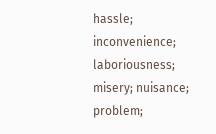hassle; inconvenience; laboriousness; misery; nuisance; problem;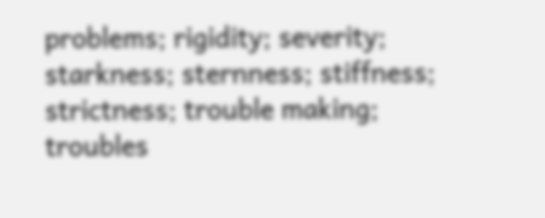problems; rigidity; severity; starkness; sternness; stiffness; strictness; trouble making; troubles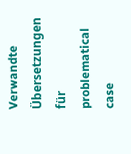Verwandte Übersetzungen für problematical case